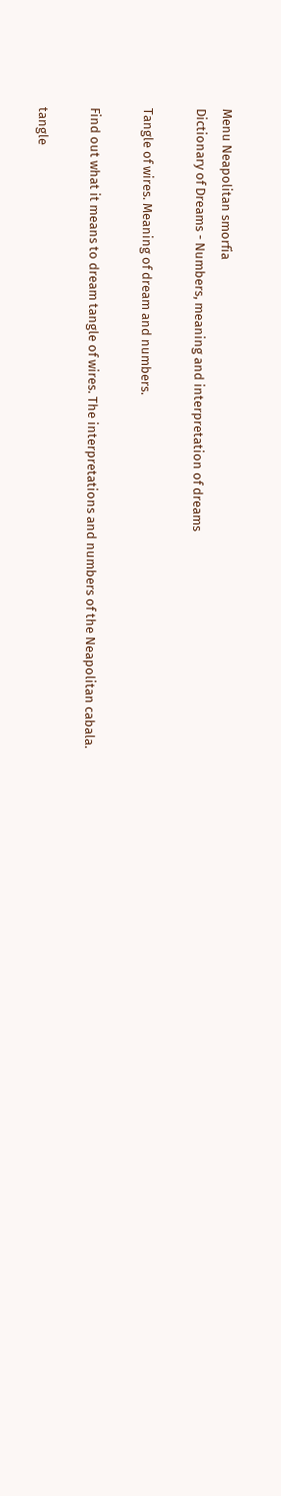Menu Neapolitan smorfia
Dictionary of Dreams - Numbers, meaning and interpretation of dreams

Tangle of wires. Meaning of dream and numbers.

Find out what it means to dream tangle of wires. The interpretations and numbers of the Neapolitan cabala.

tangle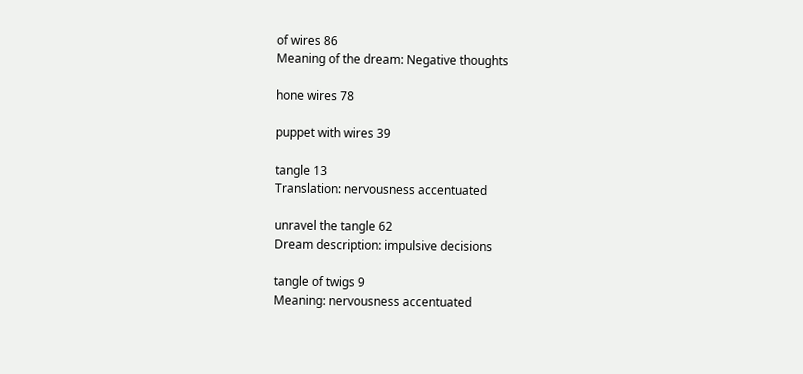of wires 86
Meaning of the dream: Negative thoughts

hone wires 78

puppet with wires 39

tangle 13
Translation: nervousness accentuated

unravel the tangle 62
Dream description: impulsive decisions

tangle of twigs 9
Meaning: nervousness accentuated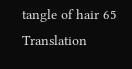tangle of hair 65
Translation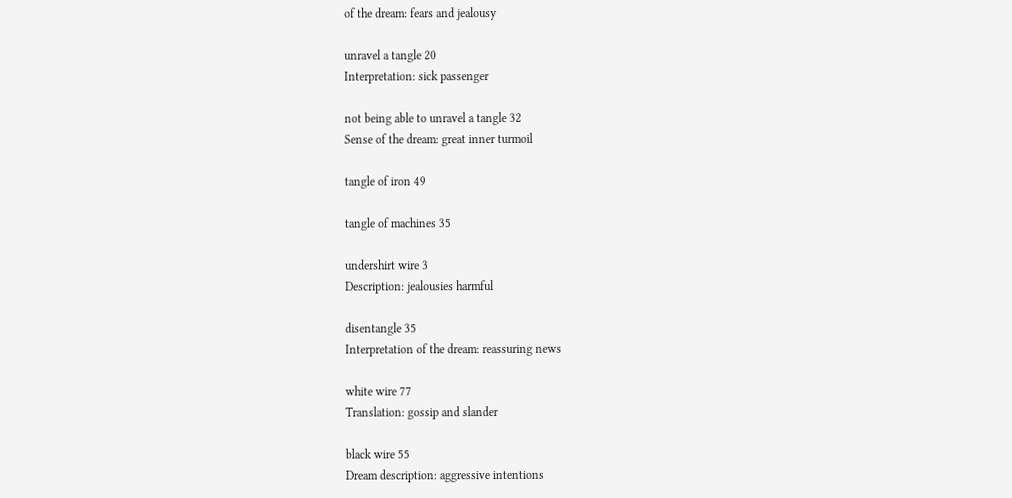of the dream: fears and jealousy

unravel a tangle 20
Interpretation: sick passenger

not being able to unravel a tangle 32
Sense of the dream: great inner turmoil

tangle of iron 49

tangle of machines 35

undershirt wire 3
Description: jealousies harmful

disentangle 35
Interpretation of the dream: reassuring news

white wire 77
Translation: gossip and slander

black wire 55
Dream description: aggressive intentions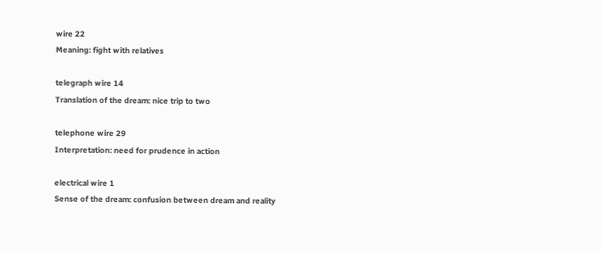wire 22
Meaning: fight with relatives

telegraph wire 14
Translation of the dream: nice trip to two

telephone wire 29
Interpretation: need for prudence in action

electrical wire 1
Sense of the dream: confusion between dream and reality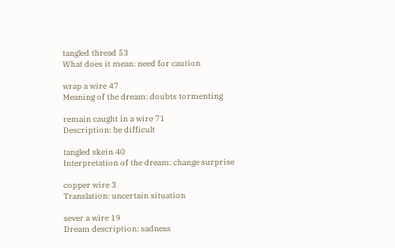tangled thread 53
What does it mean: need for caution

wrap a wire 47
Meaning of the dream: doubts tormenting

remain caught in a wire 71
Description: be difficult

tangled skein 40
Interpretation of the dream: change surprise

copper wire 3
Translation: uncertain situation

sever a wire 19
Dream description: sadness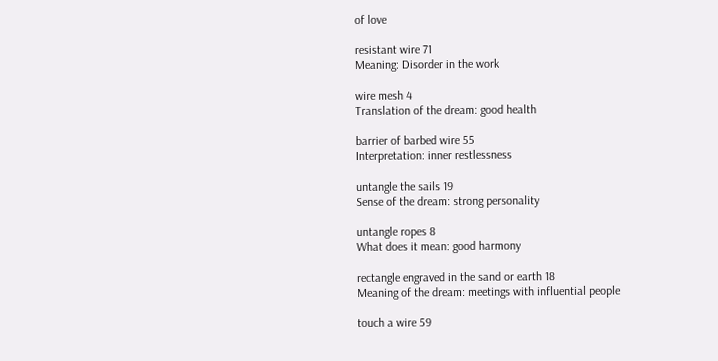of love

resistant wire 71
Meaning: Disorder in the work

wire mesh 4
Translation of the dream: good health

barrier of barbed wire 55
Interpretation: inner restlessness

untangle the sails 19
Sense of the dream: strong personality

untangle ropes 8
What does it mean: good harmony

rectangle engraved in the sand or earth 18
Meaning of the dream: meetings with influential people

touch a wire 59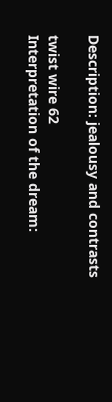Description: jealousy and contrasts

twist wire 62
Interpretation of the dream: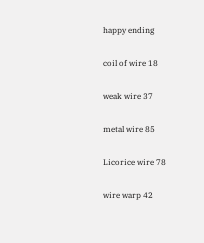happy ending

coil of wire 18

weak wire 37

metal wire 85

Licorice wire 78

wire warp 42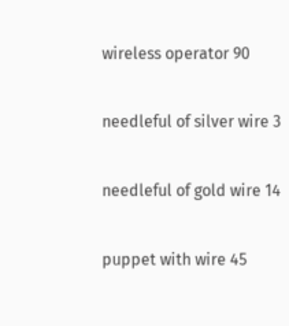wireless operator 90

needleful of silver wire 3

needleful of gold wire 14

puppet with wire 45